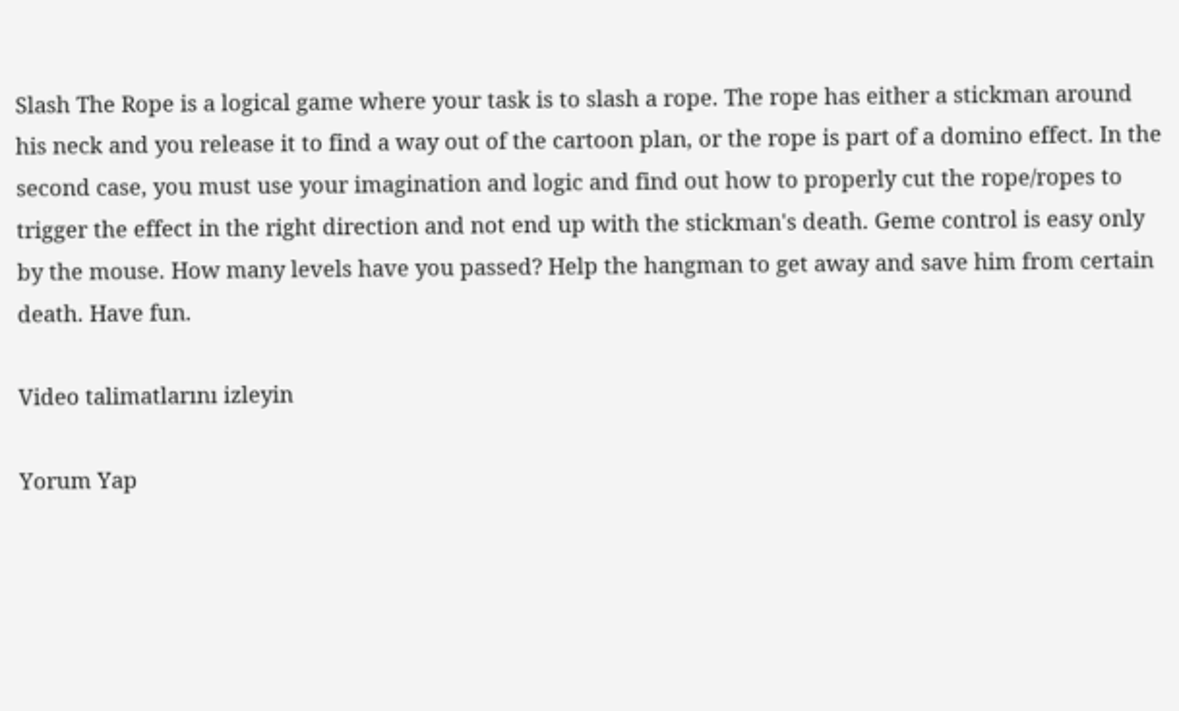Slash The Rope is a logical game where your task is to slash a rope. The rope has either a stickman around his neck and you release it to find a way out of the cartoon plan, or the rope is part of a domino effect. In the second case, you must use your imagination and logic and find out how to properly cut the rope/ropes to trigger the effect in the right direction and not end up with the stickman's death. Geme control is easy only by the mouse. How many levels have you passed? Help the hangman to get away and save him from certain death. Have fun.

Video talimatlarını izleyin

Yorum Yap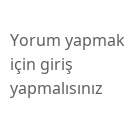Yorum yapmak için giriş yapmalısınız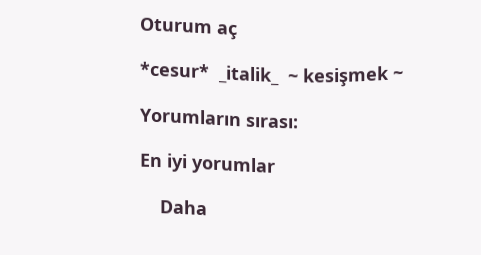Oturum aç

*cesur*  _italik_  ~ kesişmek ~

Yorumların sırası:

En iyi yorumlar

    Daha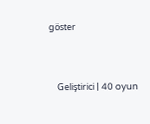göster


    Geliştirici | 40 oyun